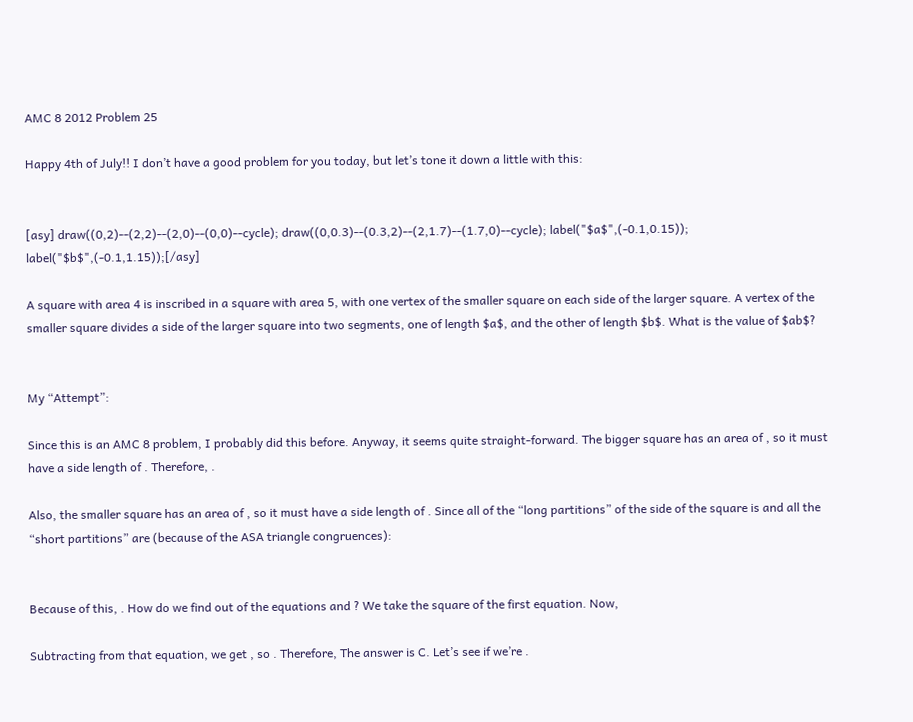AMC 8 2012 Problem 25

Happy 4th of July!! I don’t have a good problem for you today, but let’s tone it down a little with this:


[asy] draw((0,2)--(2,2)--(2,0)--(0,0)--cycle); draw((0,0.3)--(0.3,2)--(2,1.7)--(1.7,0)--cycle); label("$a$",(-0.1,0.15)); label("$b$",(-0.1,1.15));[/asy]

A square with area 4 is inscribed in a square with area 5, with one vertex of the smaller square on each side of the larger square. A vertex of the smaller square divides a side of the larger square into two segments, one of length $a$, and the other of length $b$. What is the value of $ab$?


My “Attempt”:

Since this is an AMC 8 problem, I probably did this before. Anyway, it seems quite straight-forward. The bigger square has an area of , so it must have a side length of . Therefore, .

Also, the smaller square has an area of , so it must have a side length of . Since all of the “long partitions” of the side of the square is and all the “short partitions” are (because of the ASA triangle congruences):


Because of this, . How do we find out of the equations and ? We take the square of the first equation. Now,

Subtracting from that equation, we get , so . Therefore, The answer is C. Let’s see if we’re .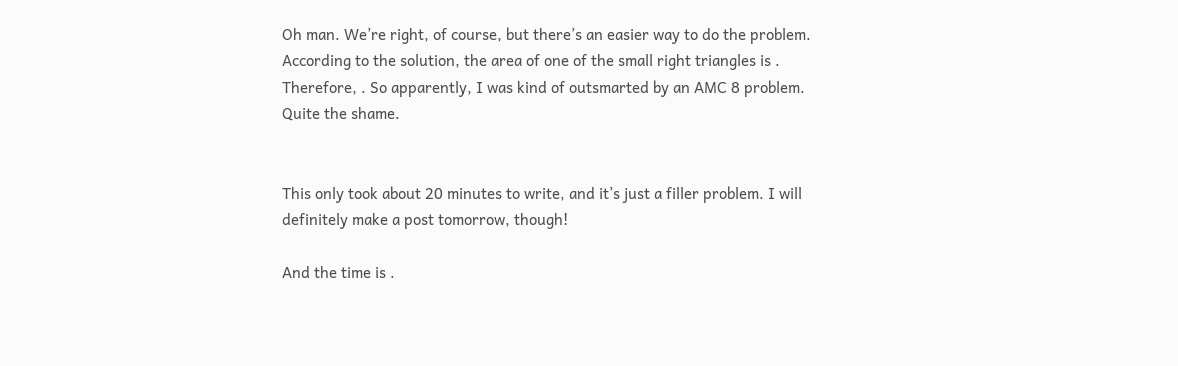Oh man. We’re right, of course, but there’s an easier way to do the problem. According to the solution, the area of one of the small right triangles is . Therefore, . So apparently, I was kind of outsmarted by an AMC 8 problem. Quite the shame.


This only took about 20 minutes to write, and it’s just a filler problem. I will definitely make a post tomorrow, though!

And the time is .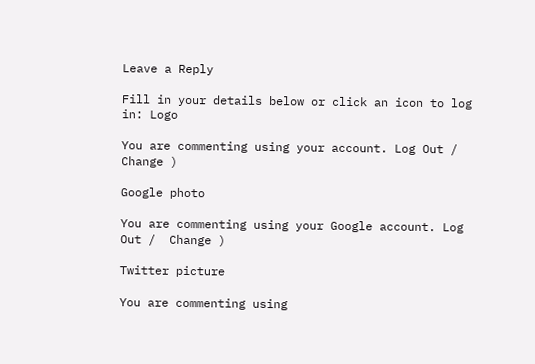Leave a Reply

Fill in your details below or click an icon to log in: Logo

You are commenting using your account. Log Out /  Change )

Google photo

You are commenting using your Google account. Log Out /  Change )

Twitter picture

You are commenting using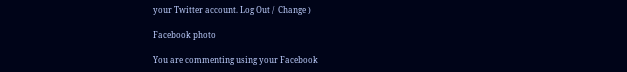your Twitter account. Log Out /  Change )

Facebook photo

You are commenting using your Facebook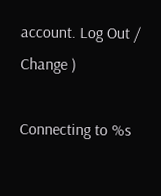account. Log Out /  Change )

Connecting to %s